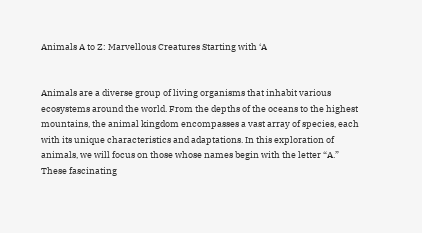Animals A to Z: Marvellous Creatures Starting with ‘A


Animals are a diverse group of living organisms that inhabit various ecosystems around the world. From the depths of the oceans to the highest mountains, the animal kingdom encompasses a vast array of species, each with its unique characteristics and adaptations. In this exploration of animals, we will focus on those whose names begin with the letter “A.” These fascinating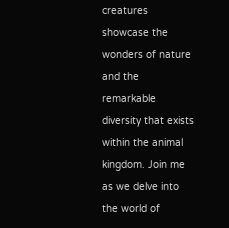creatures showcase the wonders of nature and the remarkable diversity that exists within the animal kingdom. Join me as we delve into the world of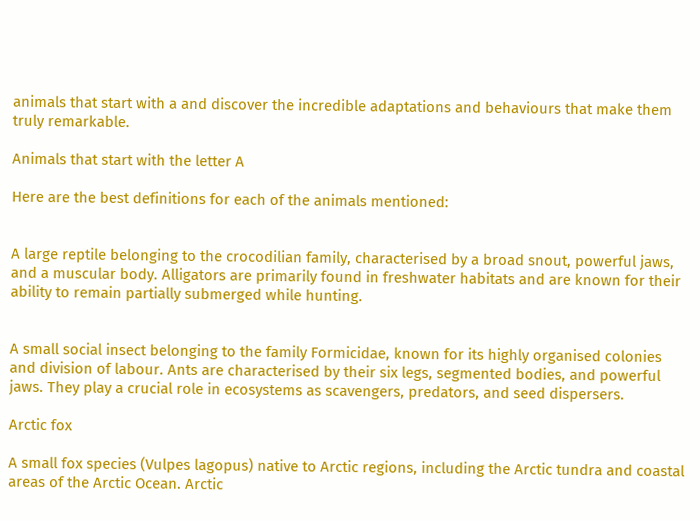animals that start with a and discover the incredible adaptations and behaviours that make them truly remarkable.

Animals that start with the letter A

Here are the best definitions for each of the animals mentioned:


A large reptile belonging to the crocodilian family, characterised by a broad snout, powerful jaws, and a muscular body. Alligators are primarily found in freshwater habitats and are known for their ability to remain partially submerged while hunting.


A small social insect belonging to the family Formicidae, known for its highly organised colonies and division of labour. Ants are characterised by their six legs, segmented bodies, and powerful jaws. They play a crucial role in ecosystems as scavengers, predators, and seed dispersers.

Arctic fox

A small fox species (Vulpes lagopus) native to Arctic regions, including the Arctic tundra and coastal areas of the Arctic Ocean. Arctic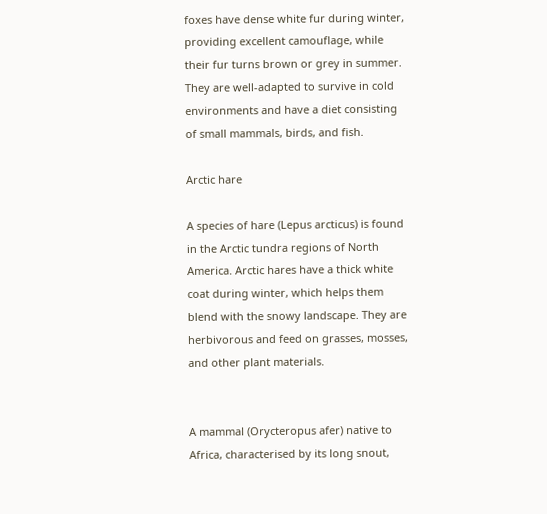foxes have dense white fur during winter, providing excellent camouflage, while their fur turns brown or grey in summer. They are well-adapted to survive in cold environments and have a diet consisting of small mammals, birds, and fish.

Arctic hare

A species of hare (Lepus arcticus) is found in the Arctic tundra regions of North America. Arctic hares have a thick white coat during winter, which helps them blend with the snowy landscape. They are herbivorous and feed on grasses, mosses, and other plant materials.


A mammal (Orycteropus afer) native to Africa, characterised by its long snout,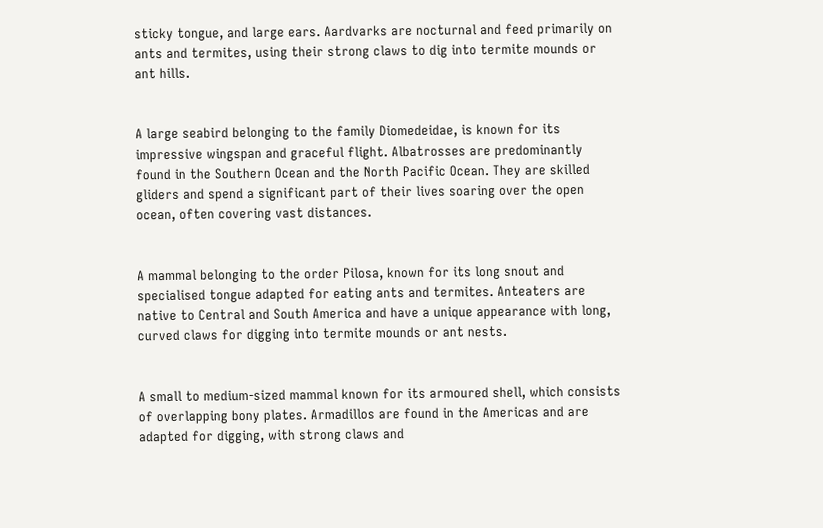sticky tongue, and large ears. Aardvarks are nocturnal and feed primarily on ants and termites, using their strong claws to dig into termite mounds or ant hills.


A large seabird belonging to the family Diomedeidae, is known for its impressive wingspan and graceful flight. Albatrosses are predominantly found in the Southern Ocean and the North Pacific Ocean. They are skilled gliders and spend a significant part of their lives soaring over the open ocean, often covering vast distances.


A mammal belonging to the order Pilosa, known for its long snout and specialised tongue adapted for eating ants and termites. Anteaters are native to Central and South America and have a unique appearance with long, curved claws for digging into termite mounds or ant nests.


A small to medium-sized mammal known for its armoured shell, which consists of overlapping bony plates. Armadillos are found in the Americas and are adapted for digging, with strong claws and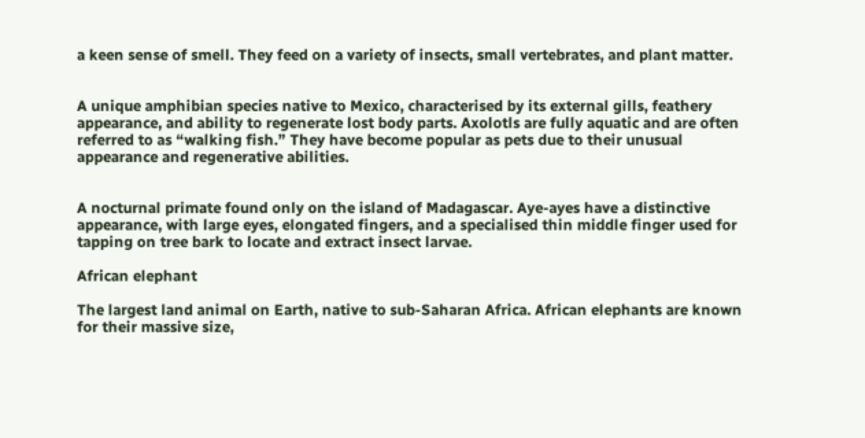a keen sense of smell. They feed on a variety of insects, small vertebrates, and plant matter.


A unique amphibian species native to Mexico, characterised by its external gills, feathery appearance, and ability to regenerate lost body parts. Axolotls are fully aquatic and are often referred to as “walking fish.” They have become popular as pets due to their unusual appearance and regenerative abilities.


A nocturnal primate found only on the island of Madagascar. Aye-ayes have a distinctive appearance, with large eyes, elongated fingers, and a specialised thin middle finger used for tapping on tree bark to locate and extract insect larvae.

African elephant

The largest land animal on Earth, native to sub-Saharan Africa. African elephants are known for their massive size,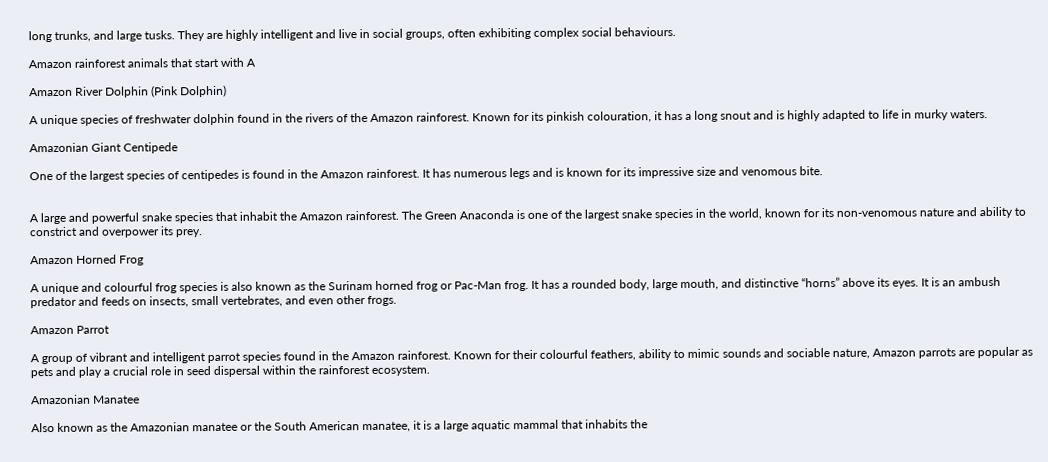long trunks, and large tusks. They are highly intelligent and live in social groups, often exhibiting complex social behaviours.

Amazon rainforest animals that start with A

Amazon River Dolphin (Pink Dolphin)

A unique species of freshwater dolphin found in the rivers of the Amazon rainforest. Known for its pinkish colouration, it has a long snout and is highly adapted to life in murky waters.

Amazonian Giant Centipede

One of the largest species of centipedes is found in the Amazon rainforest. It has numerous legs and is known for its impressive size and venomous bite.


A large and powerful snake species that inhabit the Amazon rainforest. The Green Anaconda is one of the largest snake species in the world, known for its non-venomous nature and ability to constrict and overpower its prey.

Amazon Horned Frog

A unique and colourful frog species is also known as the Surinam horned frog or Pac-Man frog. It has a rounded body, large mouth, and distinctive “horns” above its eyes. It is an ambush predator and feeds on insects, small vertebrates, and even other frogs.

Amazon Parrot

A group of vibrant and intelligent parrot species found in the Amazon rainforest. Known for their colourful feathers, ability to mimic sounds and sociable nature, Amazon parrots are popular as pets and play a crucial role in seed dispersal within the rainforest ecosystem.

Amazonian Manatee

Also known as the Amazonian manatee or the South American manatee, it is a large aquatic mammal that inhabits the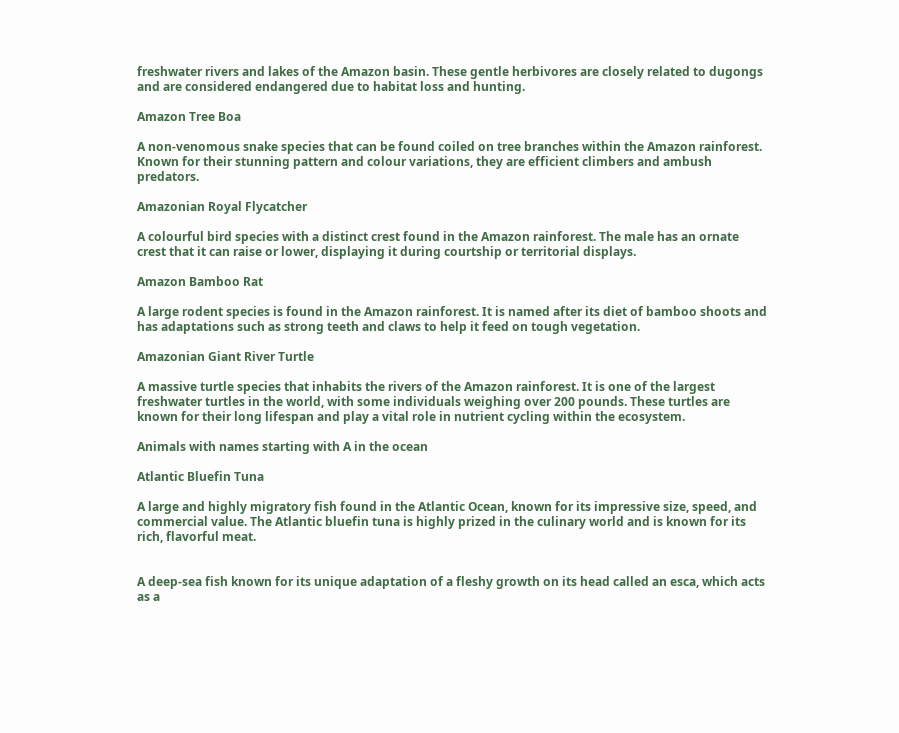freshwater rivers and lakes of the Amazon basin. These gentle herbivores are closely related to dugongs and are considered endangered due to habitat loss and hunting.

Amazon Tree Boa

A non-venomous snake species that can be found coiled on tree branches within the Amazon rainforest. Known for their stunning pattern and colour variations, they are efficient climbers and ambush predators.

Amazonian Royal Flycatcher

A colourful bird species with a distinct crest found in the Amazon rainforest. The male has an ornate crest that it can raise or lower, displaying it during courtship or territorial displays.

Amazon Bamboo Rat

A large rodent species is found in the Amazon rainforest. It is named after its diet of bamboo shoots and has adaptations such as strong teeth and claws to help it feed on tough vegetation.

Amazonian Giant River Turtle

A massive turtle species that inhabits the rivers of the Amazon rainforest. It is one of the largest freshwater turtles in the world, with some individuals weighing over 200 pounds. These turtles are known for their long lifespan and play a vital role in nutrient cycling within the ecosystem.

Animals with names starting with A in the ocean

Atlantic Bluefin Tuna

A large and highly migratory fish found in the Atlantic Ocean, known for its impressive size, speed, and commercial value. The Atlantic bluefin tuna is highly prized in the culinary world and is known for its rich, flavorful meat.


A deep-sea fish known for its unique adaptation of a fleshy growth on its head called an esca, which acts as a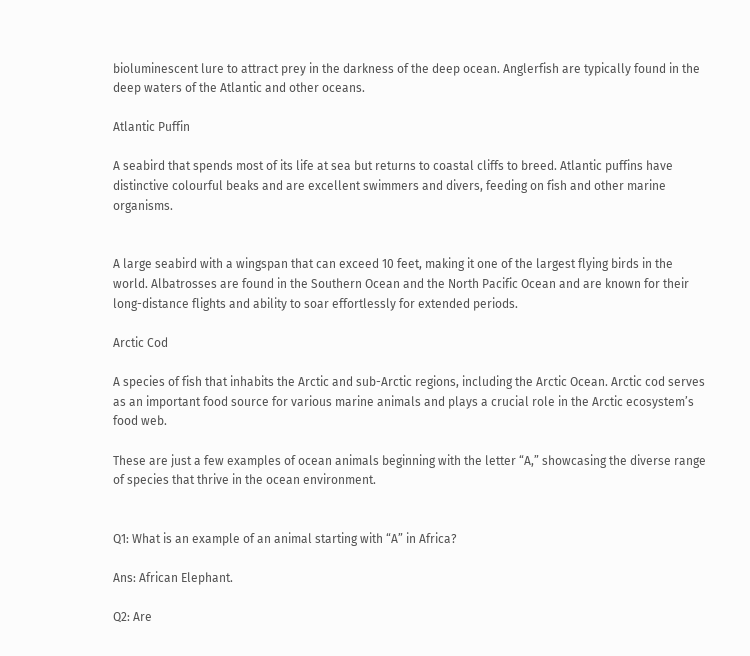bioluminescent lure to attract prey in the darkness of the deep ocean. Anglerfish are typically found in the deep waters of the Atlantic and other oceans.

Atlantic Puffin

A seabird that spends most of its life at sea but returns to coastal cliffs to breed. Atlantic puffins have distinctive colourful beaks and are excellent swimmers and divers, feeding on fish and other marine organisms.


A large seabird with a wingspan that can exceed 10 feet, making it one of the largest flying birds in the world. Albatrosses are found in the Southern Ocean and the North Pacific Ocean and are known for their long-distance flights and ability to soar effortlessly for extended periods.

Arctic Cod

A species of fish that inhabits the Arctic and sub-Arctic regions, including the Arctic Ocean. Arctic cod serves as an important food source for various marine animals and plays a crucial role in the Arctic ecosystem’s food web.

These are just a few examples of ocean animals beginning with the letter “A,” showcasing the diverse range of species that thrive in the ocean environment.


Q1: What is an example of an animal starting with “A” in Africa?

Ans: African Elephant.

Q2: Are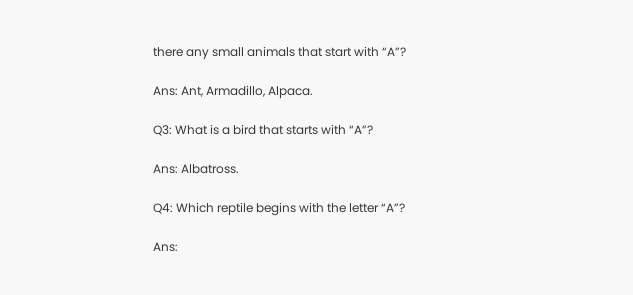there any small animals that start with “A”?

Ans: Ant, Armadillo, Alpaca.

Q3: What is a bird that starts with “A”?

Ans: Albatross.

Q4: Which reptile begins with the letter “A”?

Ans: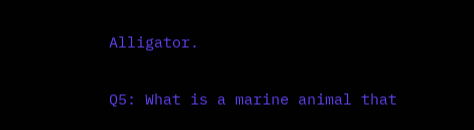Alligator.

Q5: What is a marine animal that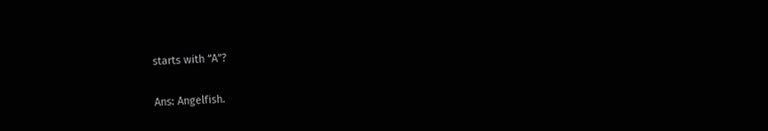starts with “A”?

Ans: Angelfish.